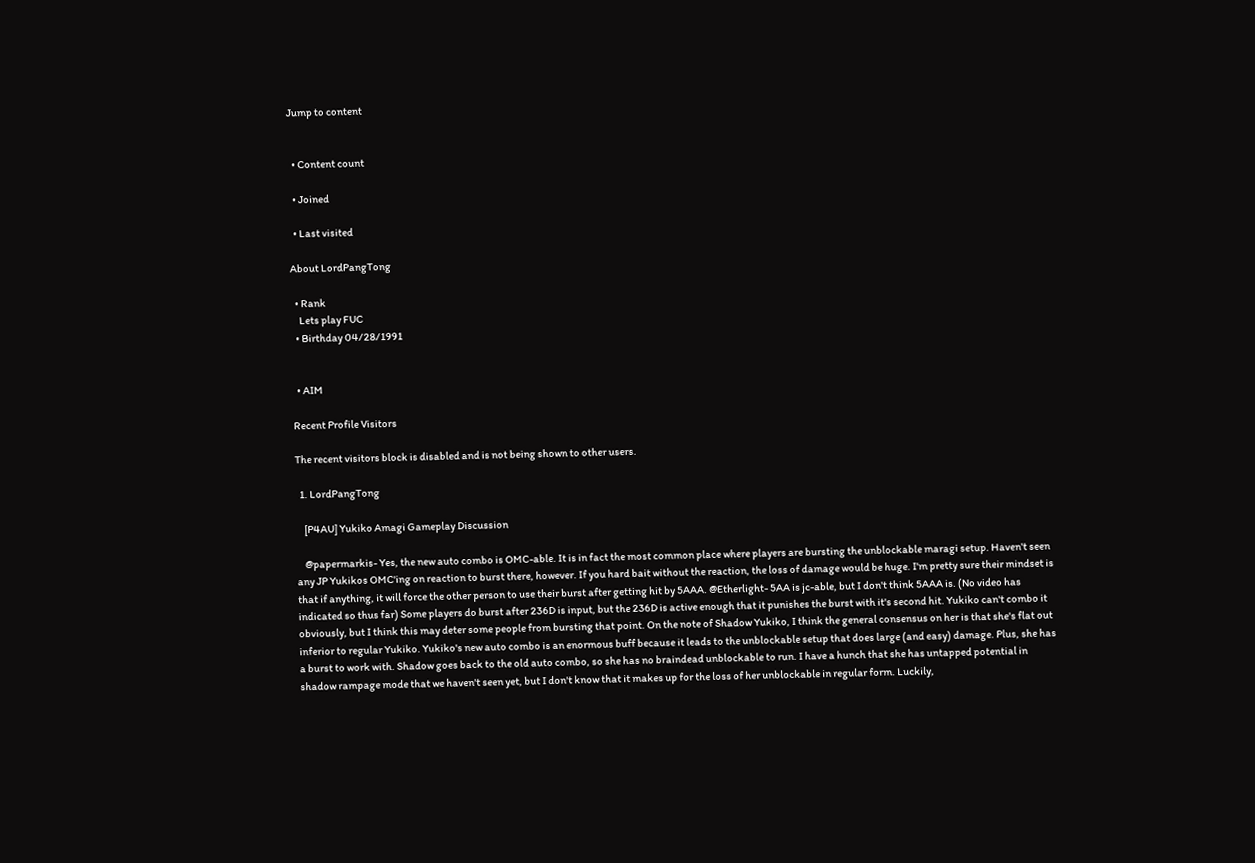Jump to content


  • Content count

  • Joined

  • Last visited

About LordPangTong

  • Rank
    Lets play FUC
  • Birthday 04/28/1991


  • AIM

Recent Profile Visitors

The recent visitors block is disabled and is not being shown to other users.

  1. LordPangTong

    [P4AU] Yukiko Amagi Gameplay Discussion

    @papermarkis- Yes, the new auto combo is OMC-able. It is in fact the most common place where players are bursting the unblockable maragi setup. Haven't seen any JP Yukikos OMC'ing on reaction to burst there, however. If you hard bait without the reaction, the loss of damage would be huge. I'm pretty sure their mindset is that if anything, it will force the other person to use their burst after getting hit by 5AAA. @Etherlight- 5AA is jc-able, but I don't think 5AAA is. (No video has indicated so thus far) Some players do burst after 236D is input, but the 236D is active enough that it punishes the burst with it's second hit. Yukiko can't combo it obviously, but I think this may deter some people from bursting that point. On the note of Shadow Yukiko, I think the general consensus on her is that she's flat out inferior to regular Yukiko. Yukiko's new auto combo is an enormous buff because it leads to the unblockable setup that does large (and easy) damage. Plus, she has a burst to work with. Shadow goes back to the old auto combo, so she has no braindead unblockable to run. I have a hunch that she has untapped potential in shadow rampage mode that we haven't seen yet, but I don't know that it makes up for the loss of her unblockable in regular form. Luckily,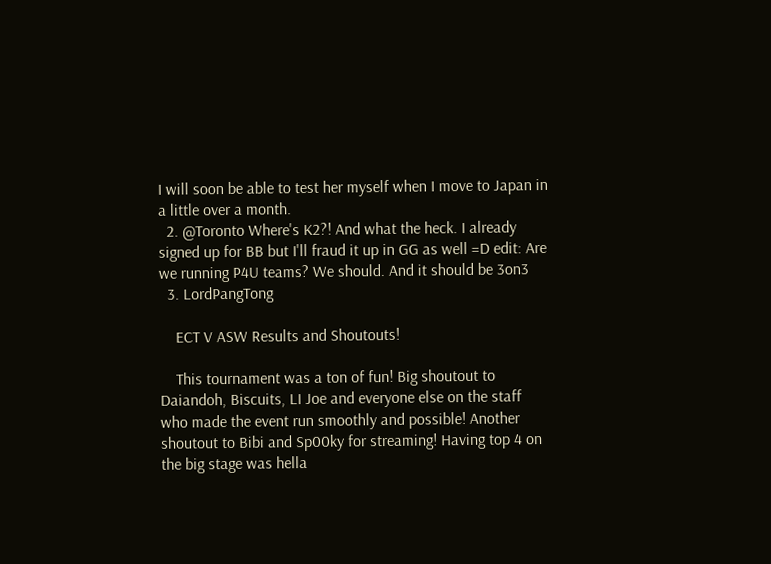I will soon be able to test her myself when I move to Japan in a little over a month.
  2. @Toronto Where's K2?! And what the heck. I already signed up for BB but I'll fraud it up in GG as well =D edit: Are we running P4U teams? We should. And it should be 3on3
  3. LordPangTong

    ECT V ASW Results and Shoutouts!

    This tournament was a ton of fun! Big shoutout to Daiandoh, Biscuits, LI Joe and everyone else on the staff who made the event run smoothly and possible! Another shoutout to Bibi and Sp00ky for streaming! Having top 4 on the big stage was hella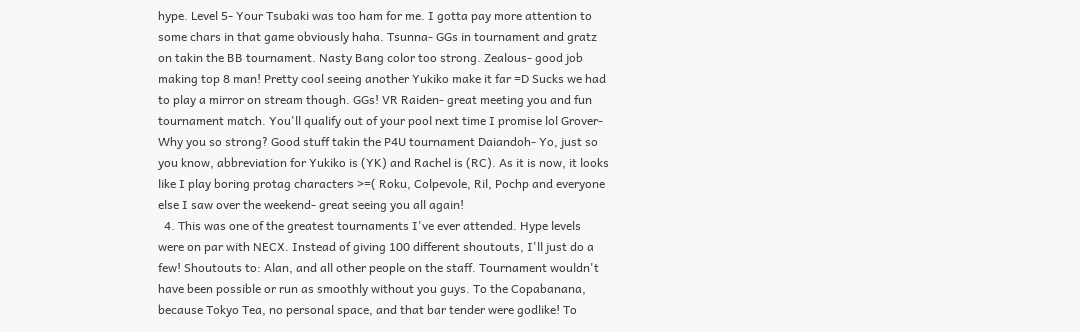hype. Level 5- Your Tsubaki was too ham for me. I gotta pay more attention to some chars in that game obviously haha. Tsunna- GGs in tournament and gratz on takin the BB tournament. Nasty Bang color too strong. Zealous- good job making top 8 man! Pretty cool seeing another Yukiko make it far =D Sucks we had to play a mirror on stream though. GGs! VR Raiden- great meeting you and fun tournament match. You'll qualify out of your pool next time I promise lol Grover- Why you so strong? Good stuff takin the P4U tournament Daiandoh- Yo, just so you know, abbreviation for Yukiko is (YK) and Rachel is (RC). As it is now, it looks like I play boring protag characters >=( Roku, Colpevole, Ril, Pochp and everyone else I saw over the weekend- great seeing you all again!
  4. This was one of the greatest tournaments I've ever attended. Hype levels were on par with NECX. Instead of giving 100 different shoutouts, I'll just do a few! Shoutouts to: Alan, and all other people on the staff. Tournament wouldn't have been possible or run as smoothly without you guys. To the Copabanana, because Tokyo Tea, no personal space, and that bar tender were godlike! To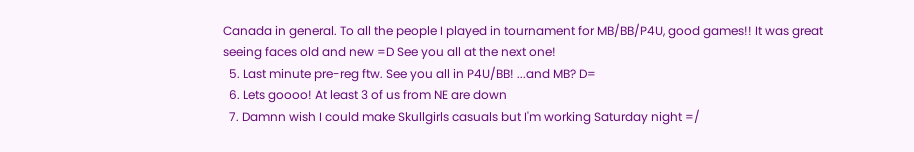Canada in general. To all the people I played in tournament for MB/BB/P4U, good games!! It was great seeing faces old and new =D See you all at the next one!
  5. Last minute pre-reg ftw. See you all in P4U/BB! ...and MB? D=
  6. Lets goooo! At least 3 of us from NE are down
  7. Damnn wish I could make Skullgirls casuals but I'm working Saturday night =/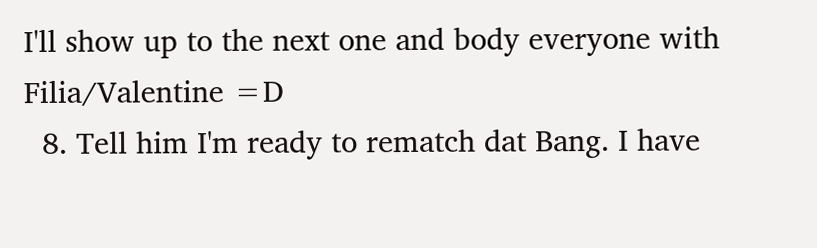I'll show up to the next one and body everyone with Filia/Valentine =D
  8. Tell him I'm ready to rematch dat Bang. I have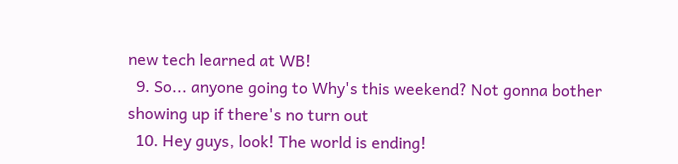new tech learned at WB!
  9. So... anyone going to Why's this weekend? Not gonna bother showing up if there's no turn out
  10. Hey guys, look! The world is ending!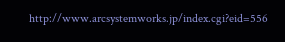http://www.arcsystemworks.jp/index.cgi?eid=556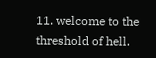11. welcome to the threshold of hell.